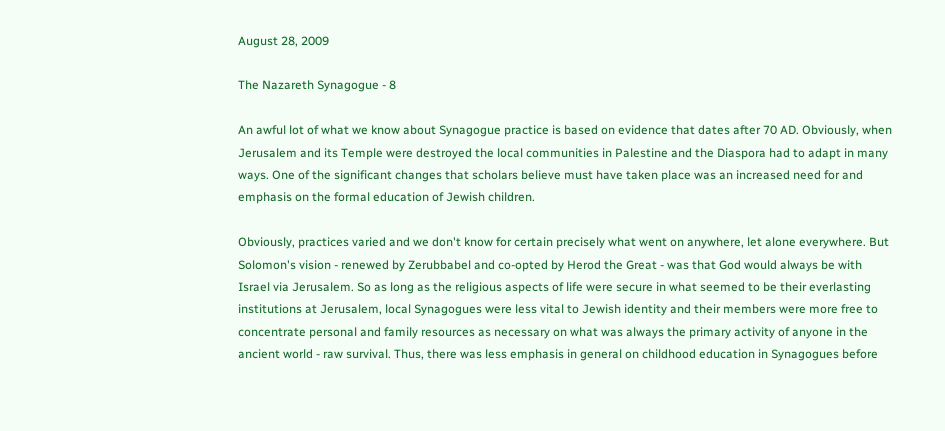August 28, 2009

The Nazareth Synagogue - 8

An awful lot of what we know about Synagogue practice is based on evidence that dates after 70 AD. Obviously, when Jerusalem and its Temple were destroyed the local communities in Palestine and the Diaspora had to adapt in many ways. One of the significant changes that scholars believe must have taken place was an increased need for and emphasis on the formal education of Jewish children.

Obviously, practices varied and we don't know for certain precisely what went on anywhere, let alone everywhere. But Solomon's vision - renewed by Zerubbabel and co-opted by Herod the Great - was that God would always be with Israel via Jerusalem. So as long as the religious aspects of life were secure in what seemed to be their everlasting institutions at Jerusalem, local Synagogues were less vital to Jewish identity and their members were more free to concentrate personal and family resources as necessary on what was always the primary activity of anyone in the ancient world - raw survival. Thus, there was less emphasis in general on childhood education in Synagogues before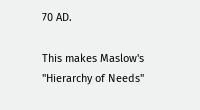70 AD.

This makes Maslow's "Hierarchy of Needs"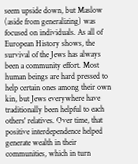seem upside down, but Maslow (aside from generalizing) was focused on individuals. As all of European History shows, the survival of the Jews has always been a community effort. Most human beings are hard pressed to help certain ones among their own kin, but Jews everywhere have traditionally been helpful to each others' relatives. Over time, that positive interdependence helped generate wealth in their communities, which in turn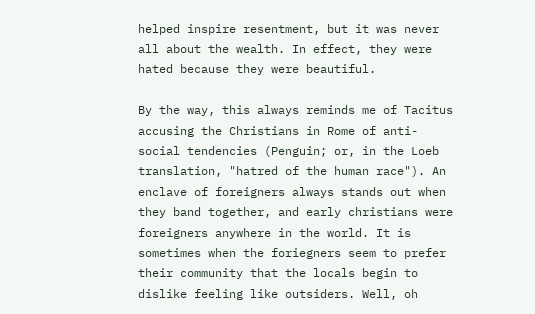helped inspire resentment, but it was never all about the wealth. In effect, they were hated because they were beautiful.

By the way, this always reminds me of Tacitus accusing the Christians in Rome of anti-social tendencies (Penguin; or, in the Loeb translation, "hatred of the human race"). An enclave of foreigners always stands out when they band together, and early christians were foreigners anywhere in the world. It is sometimes when the foriegners seem to prefer their community that the locals begin to dislike feeling like outsiders. Well, oh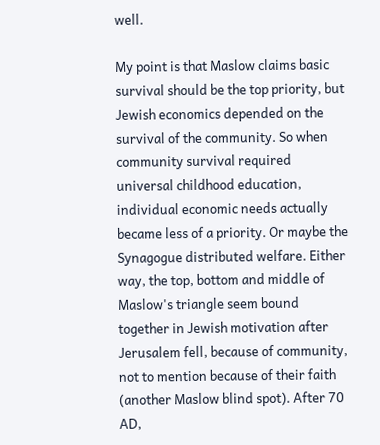well.

My point is that Maslow claims basic survival should be the top priority, but Jewish economics depended on the survival of the community. So when community survival required universal childhood education, individual economic needs actually became less of a priority. Or maybe the Synagogue distributed welfare. Either way, the top, bottom and middle of Maslow's triangle seem bound together in Jewish motivation after Jerusalem fell, because of community, not to mention because of their faith (another Maslow blind spot). After 70 AD,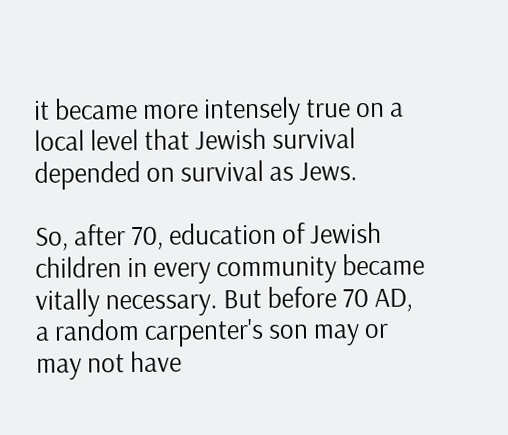it became more intensely true on a local level that Jewish survival depended on survival as Jews.

So, after 70, education of Jewish children in every community became vitally necessary. But before 70 AD, a random carpenter's son may or may not have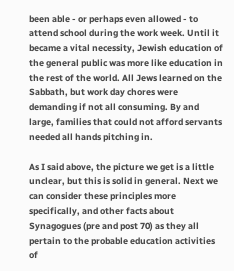been able - or perhaps even allowed - to attend school during the work week. Until it became a vital necessity, Jewish education of the general public was more like education in the rest of the world. All Jews learned on the Sabbath, but work day chores were demanding if not all consuming. By and large, families that could not afford servants needed all hands pitching in.

As I said above, the picture we get is a little unclear, but this is solid in general. Next we can consider these principles more specifically, and other facts about Synagogues (pre and post 70) as they all pertain to the probable education activities of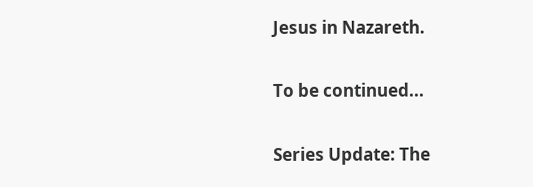Jesus in Nazareth.

To be continued...

Series Update: The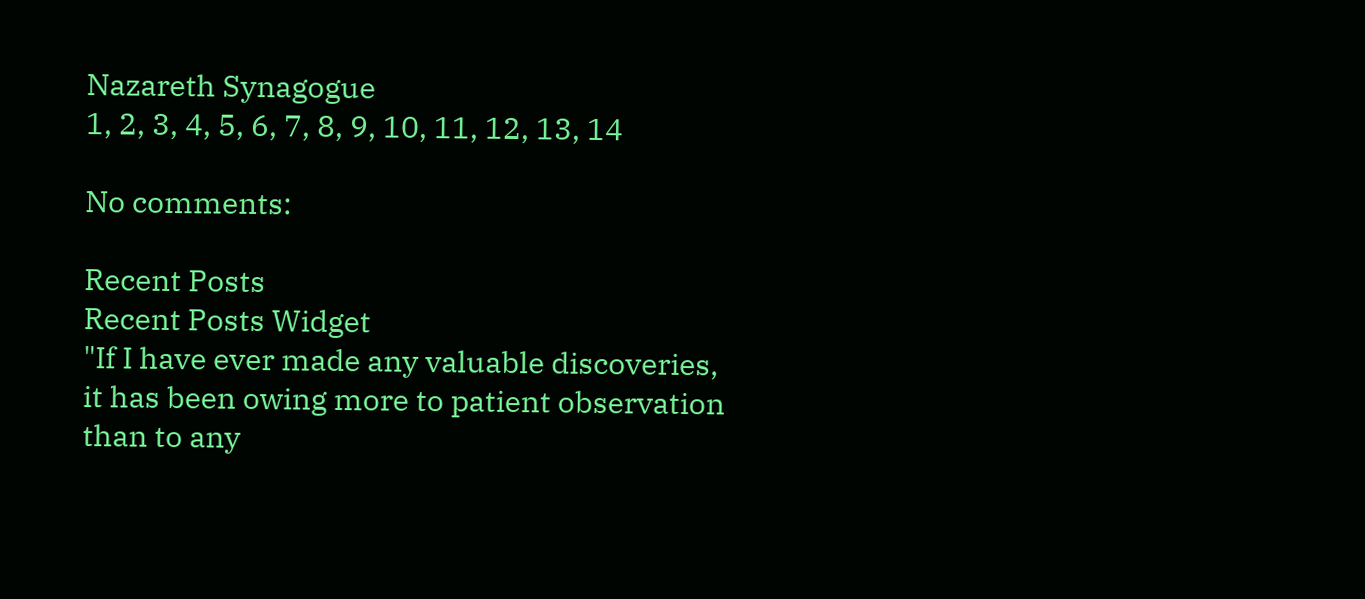Nazareth Synagogue
1, 2, 3, 4, 5, 6, 7, 8, 9, 10, 11, 12, 13, 14

No comments:

Recent Posts
Recent Posts Widget
"If I have ever made any valuable discoveries, it has been owing more to patient observation than to any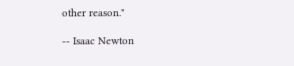other reason."

-- Isaac Newton